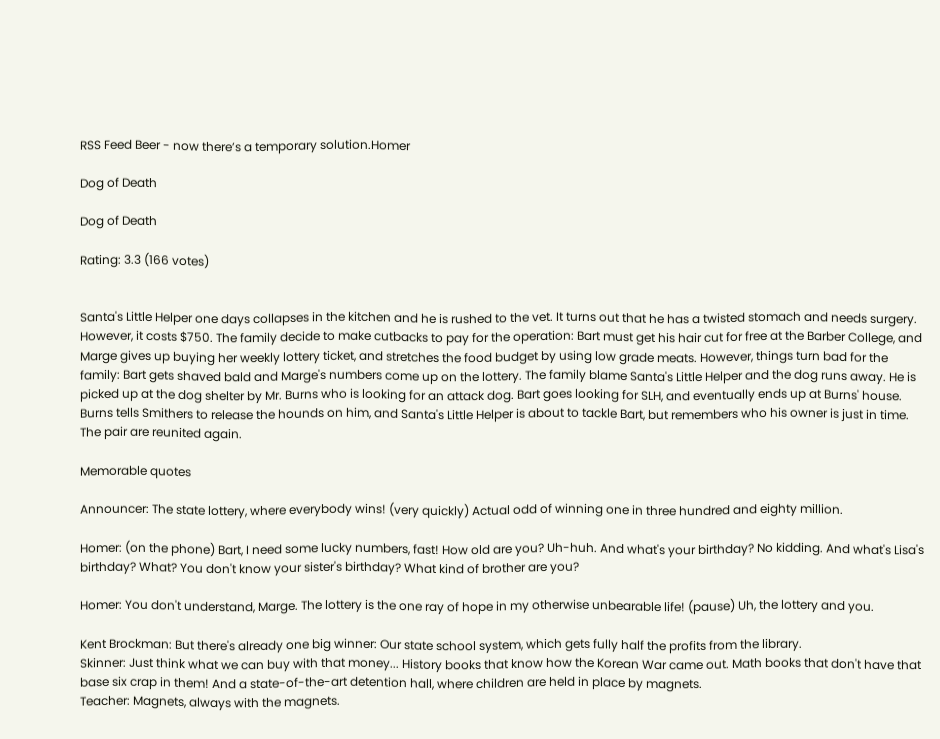RSS Feed Beer - now there’s a temporary solution.Homer

Dog of Death

Dog of Death

Rating: 3.3 (166 votes)


Santa's Little Helper one days collapses in the kitchen and he is rushed to the vet. It turns out that he has a twisted stomach and needs surgery. However, it costs $750. The family decide to make cutbacks to pay for the operation: Bart must get his hair cut for free at the Barber College, and Marge gives up buying her weekly lottery ticket, and stretches the food budget by using low grade meats. However, things turn bad for the family: Bart gets shaved bald and Marge's numbers come up on the lottery. The family blame Santa's Little Helper and the dog runs away. He is picked up at the dog shelter by Mr. Burns who is looking for an attack dog. Bart goes looking for SLH, and eventually ends up at Burns' house. Burns tells Smithers to release the hounds on him, and Santa's Little Helper is about to tackle Bart, but remembers who his owner is just in time. The pair are reunited again.

Memorable quotes

Announcer: The state lottery, where everybody wins! (very quickly) Actual odd of winning one in three hundred and eighty million.

Homer: (on the phone) Bart, I need some lucky numbers, fast! How old are you? Uh-huh. And what's your birthday? No kidding. And what's Lisa's birthday? What? You don't know your sister's birthday? What kind of brother are you?

Homer: You don't understand, Marge. The lottery is the one ray of hope in my otherwise unbearable life! (pause) Uh, the lottery and you.

Kent Brockman: But there's already one big winner: Our state school system, which gets fully half the profits from the library.
Skinner: Just think what we can buy with that money... History books that know how the Korean War came out. Math books that don't have that base six crap in them! And a state-of-the-art detention hall, where children are held in place by magnets.
Teacher: Magnets, always with the magnets.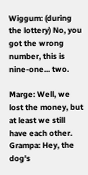Wiggum: (during the lottery) No, you got the wrong number, this is nine-one... two.

Marge: Well, we lost the money, but at least we still have each other.
Grampa: Hey, the dog's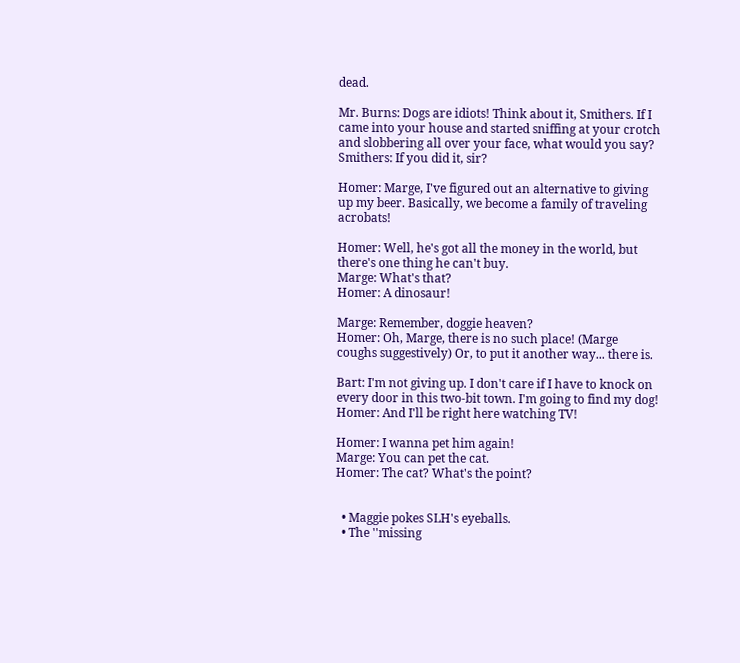dead.

Mr. Burns: Dogs are idiots! Think about it, Smithers. If I came into your house and started sniffing at your crotch and slobbering all over your face, what would you say?
Smithers: If you did it, sir?

Homer: Marge, I've figured out an alternative to giving up my beer. Basically, we become a family of traveling acrobats!

Homer: Well, he's got all the money in the world, but there's one thing he can't buy.
Marge: What's that?
Homer: A dinosaur!

Marge: Remember, doggie heaven?
Homer: Oh, Marge, there is no such place! (Marge coughs suggestively) Or, to put it another way... there is.

Bart: I'm not giving up. I don't care if I have to knock on every door in this two-bit town. I'm going to find my dog!
Homer: And I'll be right here watching TV!

Homer: I wanna pet him again!
Marge: You can pet the cat.
Homer: The cat? What's the point?


  • Maggie pokes SLH's eyeballs.
  • The ''missing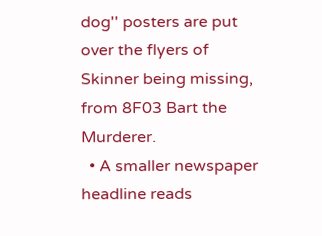dog'' posters are put over the flyers of Skinner being missing, from 8F03 Bart the Murderer.
  • A smaller newspaper headline reads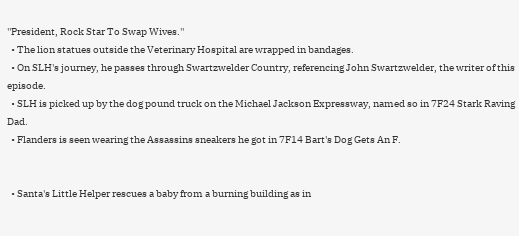''President, Rock Star To Swap Wives.''
  • The lion statues outside the Veterinary Hospital are wrapped in bandages.
  • On SLH's journey, he passes through Swartzwelder Country, referencing John Swartzwelder, the writer of this episode.
  • SLH is picked up by the dog pound truck on the Michael Jackson Expressway, named so in 7F24 Stark Raving Dad.
  • Flanders is seen wearing the Assassins sneakers he got in 7F14 Bart's Dog Gets An F.


  • Santa's Little Helper rescues a baby from a burning building as in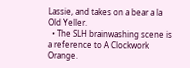Lassie, and takes on a bear a la Old Yeller.
  • The SLH brainwashing scene is a reference to A Clockwork Orange.